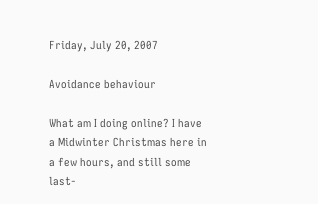Friday, July 20, 2007

Avoidance behaviour

What am I doing online? I have a Midwinter Christmas here in a few hours, and still some last-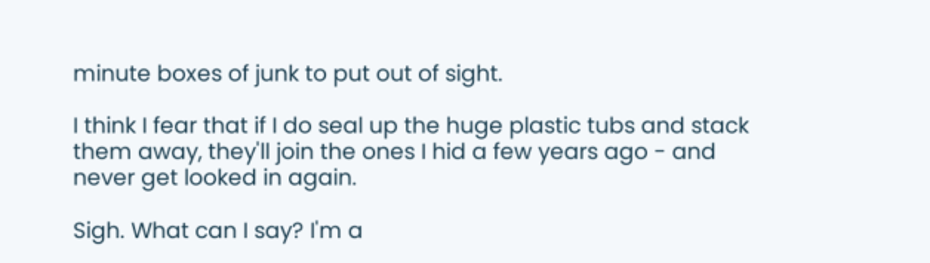minute boxes of junk to put out of sight.

I think I fear that if I do seal up the huge plastic tubs and stack them away, they'll join the ones I hid a few years ago - and never get looked in again.

Sigh. What can I say? I'm a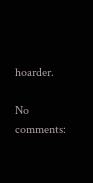hoarder.

No comments: